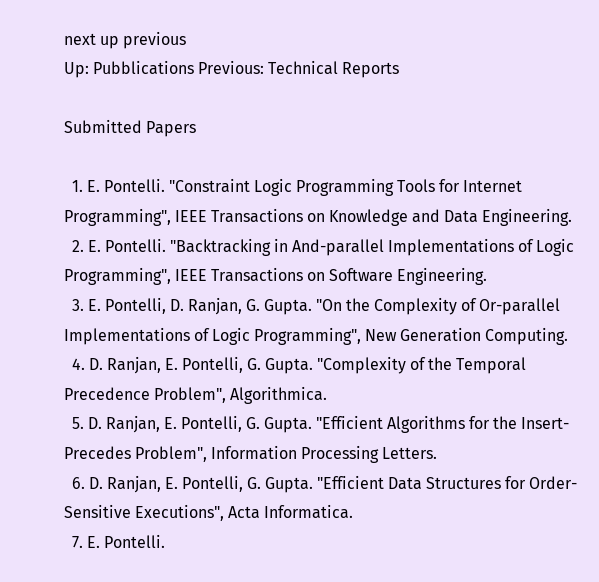next up previous
Up: Pubblications Previous: Technical Reports

Submitted Papers

  1. E. Pontelli. "Constraint Logic Programming Tools for Internet Programming", IEEE Transactions on Knowledge and Data Engineering.
  2. E. Pontelli. "Backtracking in And-parallel Implementations of Logic Programming", IEEE Transactions on Software Engineering.
  3. E. Pontelli, D. Ranjan, G. Gupta. "On the Complexity of Or-parallel Implementations of Logic Programming", New Generation Computing.
  4. D. Ranjan, E. Pontelli, G. Gupta. "Complexity of the Temporal Precedence Problem", Algorithmica.
  5. D. Ranjan, E. Pontelli, G. Gupta. "Efficient Algorithms for the Insert-Precedes Problem", Information Processing Letters.
  6. D. Ranjan, E. Pontelli, G. Gupta. "Efficient Data Structures for Order-Sensitive Executions", Acta Informatica.
  7. E. Pontelli.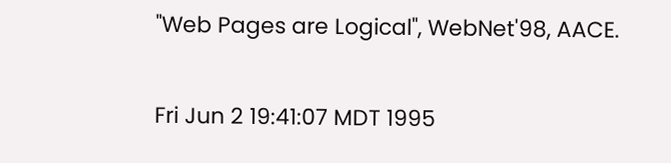"Web Pages are Logical", WebNet'98, AACE.


Fri Jun 2 19:41:07 MDT 1995